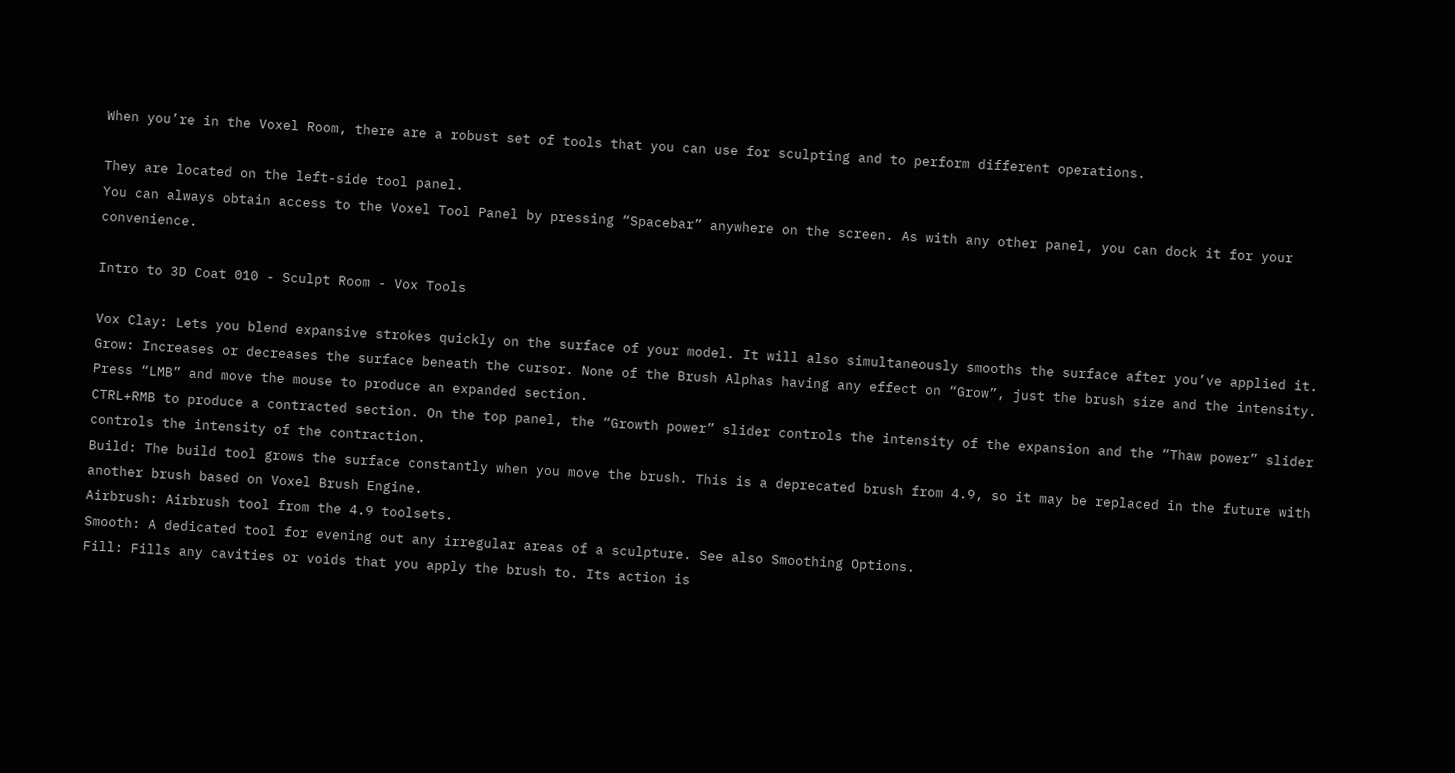When you’re in the Voxel Room, there are a robust set of tools that you can use for sculpting and to perform different operations.

They are located on the left-side tool panel.
You can always obtain access to the Voxel Tool Panel by pressing “Spacebar” anywhere on the screen. As with any other panel, you can dock it for your convenience.

Intro to 3D Coat 010 - Sculpt Room - Vox Tools

Vox Clay: Lets you blend expansive strokes quickly on the surface of your model. It will also simultaneously smooths the surface after you’ve applied it.
Grow: Increases or decreases the surface beneath the cursor. None of the Brush Alphas having any effect on “Grow”, just the brush size and the intensity. Press “LMB” and move the mouse to produce an expanded section.
CTRL+RMB to produce a contracted section. On the top panel, the “Growth power” slider controls the intensity of the expansion and the “Thaw power” slider controls the intensity of the contraction.
Build: The build tool grows the surface constantly when you move the brush. This is a deprecated brush from 4.9, so it may be replaced in the future with another brush based on Voxel Brush Engine.
Airbrush: Airbrush tool from the 4.9 toolsets.
Smooth: A dedicated tool for evening out any irregular areas of a sculpture. See also Smoothing Options.
Fill: Fills any cavities or voids that you apply the brush to. Its action is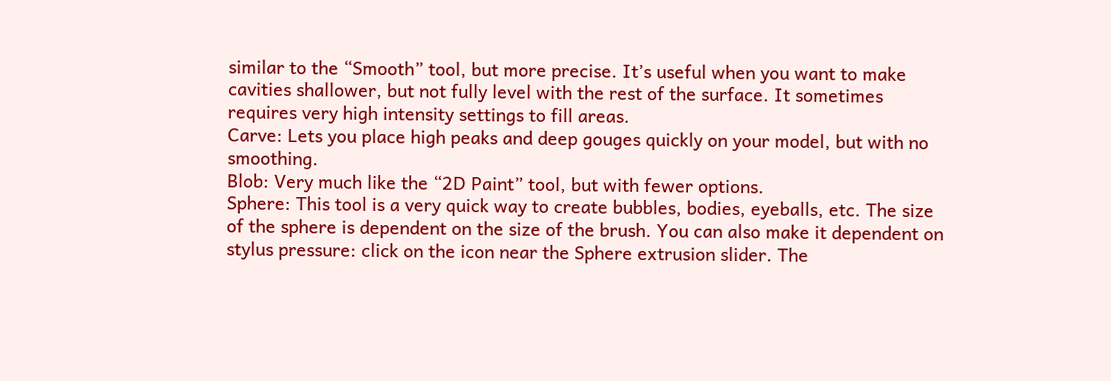similar to the “Smooth” tool, but more precise. It’s useful when you want to make cavities shallower, but not fully level with the rest of the surface. It sometimes requires very high intensity settings to fill areas.
Carve: Lets you place high peaks and deep gouges quickly on your model, but with no smoothing.
Blob: Very much like the “2D Paint” tool, but with fewer options.
Sphere: This tool is a very quick way to create bubbles, bodies, eyeballs, etc. The size of the sphere is dependent on the size of the brush. You can also make it dependent on stylus pressure: click on the icon near the Sphere extrusion slider. The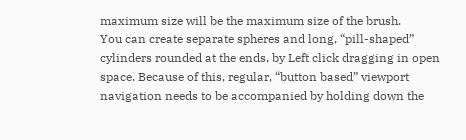maximum size will be the maximum size of the brush.
You can create separate spheres and long, “pill-shaped” cylinders rounded at the ends, by Left click dragging in open space. Because of this, regular, “button based” viewport navigation needs to be accompanied by holding down the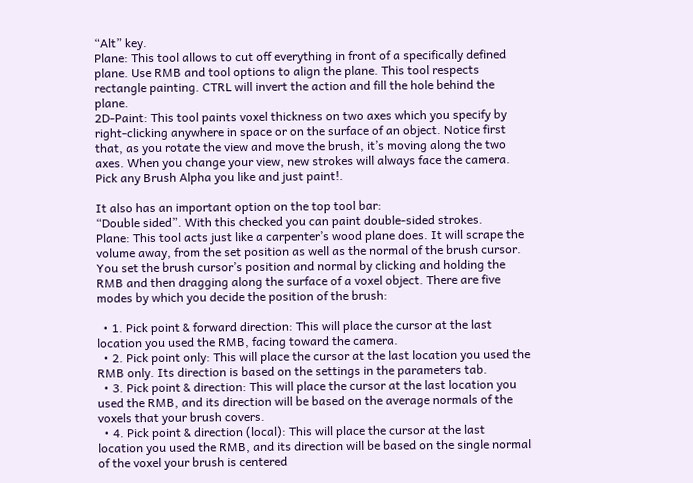“Alt” key.
Plane: This tool allows to cut off everything in front of a specifically defined plane. Use RMB and tool options to align the plane. This tool respects rectangle painting. CTRL will invert the action and fill the hole behind the plane.
2D-Paint: This tool paints voxel thickness on two axes which you specify by right-clicking anywhere in space or on the surface of an object. Notice first that, as you rotate the view and move the brush, it’s moving along the two axes. When you change your view, new strokes will always face the camera. Pick any Brush Alpha you like and just paint!.

It also has an important option on the top tool bar:
“Double sided”. With this checked you can paint double-sided strokes.
Plane: This tool acts just like a carpenter’s wood plane does. It will scrape the volume away, from the set position as well as the normal of the brush cursor. You set the brush cursor’s position and normal by clicking and holding the RMB and then dragging along the surface of a voxel object. There are five modes by which you decide the position of the brush:

  • 1. Pick point & forward direction: This will place the cursor at the last location you used the RMB, facing toward the camera.
  • 2. Pick point only: This will place the cursor at the last location you used the RMB only. Its direction is based on the settings in the parameters tab.
  • 3. Pick point & direction: This will place the cursor at the last location you used the RMB, and its direction will be based on the average normals of the voxels that your brush covers.
  • 4. Pick point & direction (local): This will place the cursor at the last location you used the RMB, and its direction will be based on the single normal of the voxel your brush is centered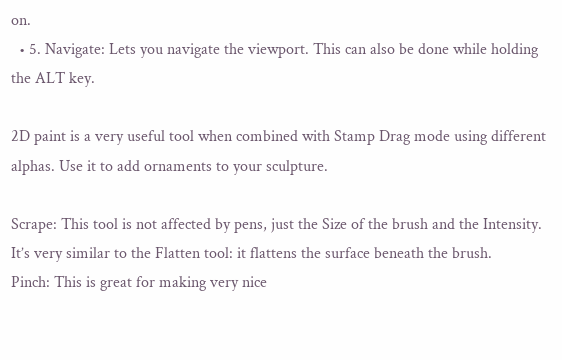on.
  • 5. Navigate: Lets you navigate the viewport. This can also be done while holding the ALT key.

2D paint is a very useful tool when combined with Stamp Drag mode using different alphas. Use it to add ornaments to your sculpture.

Scrape: This tool is not affected by pens, just the Size of the brush and the Intensity. It’s very similar to the Flatten tool: it flattens the surface beneath the brush.
Pinch: This is great for making very nice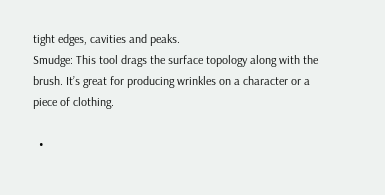tight edges, cavities and peaks.
Smudge: This tool drags the surface topology along with the brush. It’s great for producing wrinkles on a character or a piece of clothing.

  •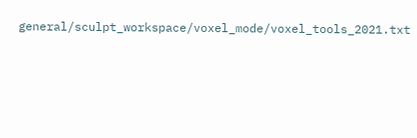general/sculpt_workspace/voxel_mode/voxel_tools_2021.txt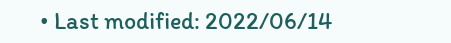• Last modified: 2022/06/14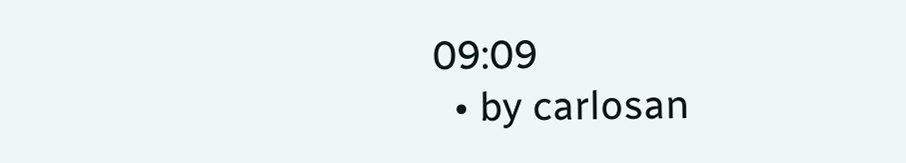09:09
  • by carlosan